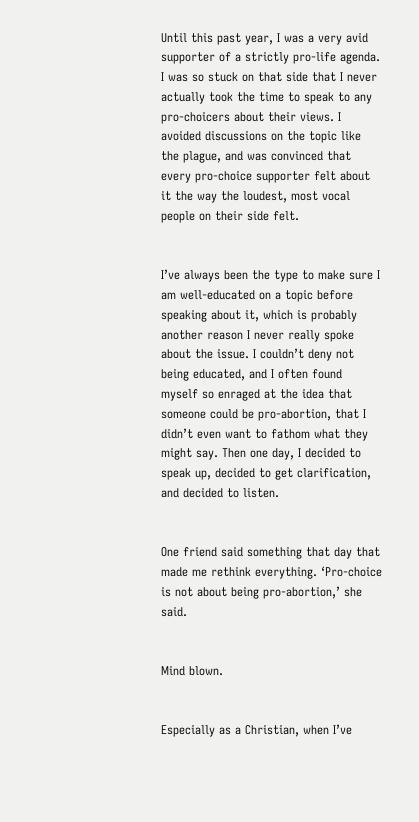Until this past year, I was a very avid supporter of a strictly pro-life agenda. I was so stuck on that side that I never actually took the time to speak to any pro-choicers about their views. I avoided discussions on the topic like the plague, and was convinced that every pro-choice supporter felt about it the way the loudest, most vocal people on their side felt.


I’ve always been the type to make sure I am well-educated on a topic before speaking about it, which is probably another reason I never really spoke about the issue. I couldn’t deny not being educated, and I often found myself so enraged at the idea that someone could be pro-abortion, that I didn’t even want to fathom what they might say. Then one day, I decided to speak up, decided to get clarification, and decided to listen.


One friend said something that day that made me rethink everything. ‘Pro-choice is not about being pro-abortion,’ she said.


Mind blown.


Especially as a Christian, when I’ve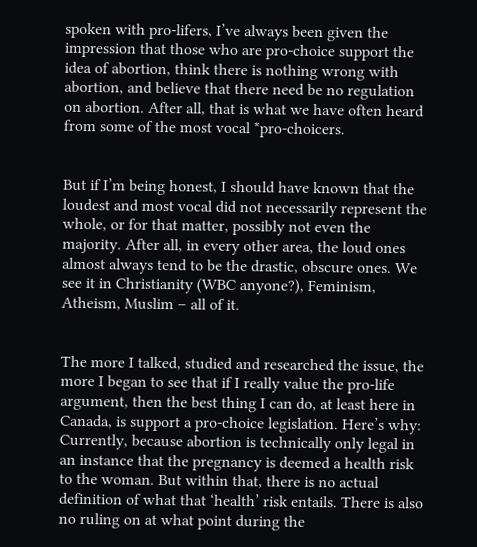spoken with pro-lifers, I’ve always been given the impression that those who are pro-choice support the idea of abortion, think there is nothing wrong with abortion, and believe that there need be no regulation on abortion. After all, that is what we have often heard from some of the most vocal *pro-choicers.


But if I’m being honest, I should have known that the loudest and most vocal did not necessarily represent the whole, or for that matter, possibly not even the majority. After all, in every other area, the loud ones almost always tend to be the drastic, obscure ones. We see it in Christianity (WBC anyone?), Feminism, Atheism, Muslim – all of it.


The more I talked, studied and researched the issue, the more I began to see that if I really value the pro-life argument, then the best thing I can do, at least here in Canada, is support a pro-choice legislation. Here’s why:
Currently, because abortion is technically only legal in an instance that the pregnancy is deemed a health risk to the woman. But within that, there is no actual definition of what that ‘health’ risk entails. There is also no ruling on at what point during the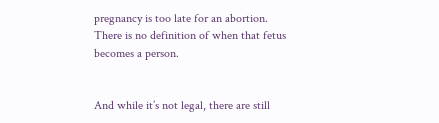pregnancy is too late for an abortion. There is no definition of when that fetus becomes a person.


And while it’s not legal, there are still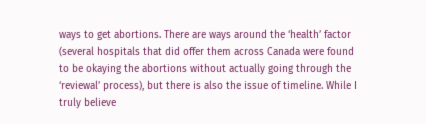ways to get abortions. There are ways around the ‘health’ factor (several hospitals that did offer them across Canada were found to be okaying the abortions without actually going through the ‘reviewal’ process), but there is also the issue of timeline. While I truly believe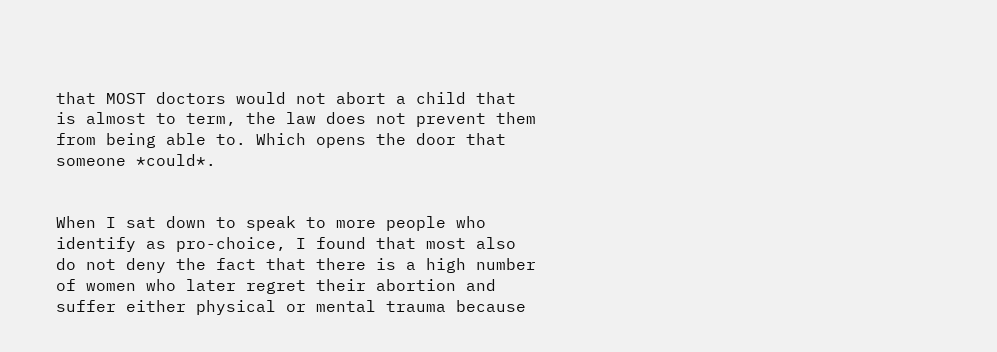that MOST doctors would not abort a child that is almost to term, the law does not prevent them from being able to. Which opens the door that someone *could*.


When I sat down to speak to more people who identify as pro-choice, I found that most also do not deny the fact that there is a high number of women who later regret their abortion and suffer either physical or mental trauma because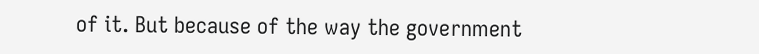of it. But because of the way the government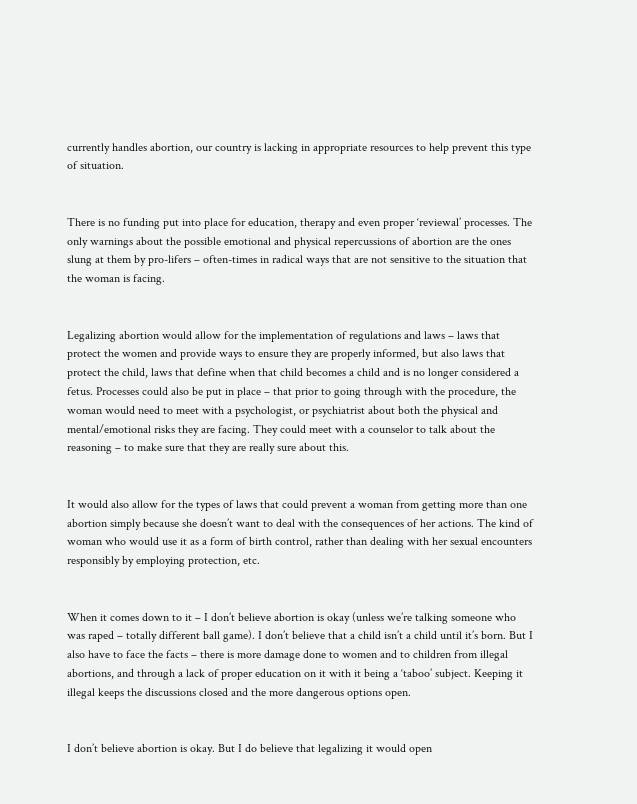currently handles abortion, our country is lacking in appropriate resources to help prevent this type of situation.


There is no funding put into place for education, therapy and even proper ‘reviewal’ processes. The only warnings about the possible emotional and physical repercussions of abortion are the ones slung at them by pro-lifers – often-times in radical ways that are not sensitive to the situation that the woman is facing.


Legalizing abortion would allow for the implementation of regulations and laws – laws that protect the women and provide ways to ensure they are properly informed, but also laws that protect the child, laws that define when that child becomes a child and is no longer considered a fetus. Processes could also be put in place – that prior to going through with the procedure, the woman would need to meet with a psychologist, or psychiatrist about both the physical and mental/emotional risks they are facing. They could meet with a counselor to talk about the reasoning – to make sure that they are really sure about this.


It would also allow for the types of laws that could prevent a woman from getting more than one abortion simply because she doesn’t want to deal with the consequences of her actions. The kind of woman who would use it as a form of birth control, rather than dealing with her sexual encounters responsibly by employing protection, etc.


When it comes down to it – I don’t believe abortion is okay (unless we’re talking someone who was raped – totally different ball game). I don’t believe that a child isn’t a child until it’s born. But I also have to face the facts – there is more damage done to women and to children from illegal abortions, and through a lack of proper education on it with it being a ‘taboo’ subject. Keeping it illegal keeps the discussions closed and the more dangerous options open.


I don’t believe abortion is okay. But I do believe that legalizing it would open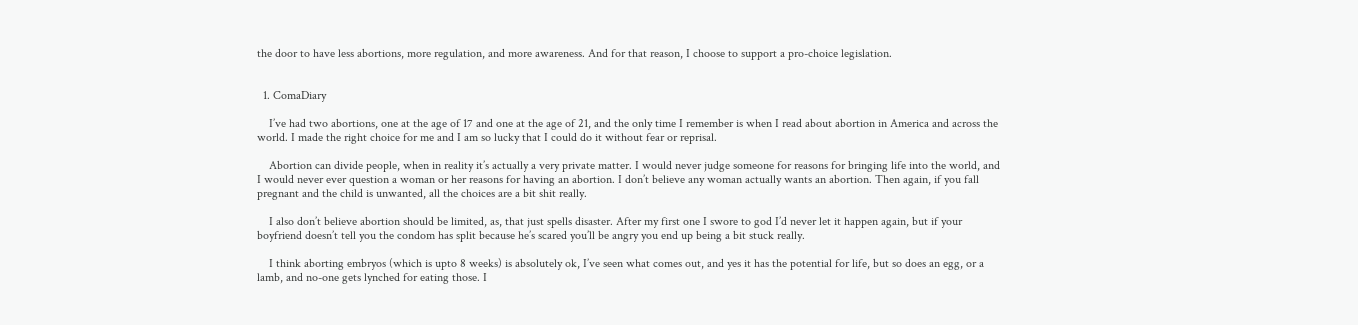the door to have less abortions, more regulation, and more awareness. And for that reason, I choose to support a pro-choice legislation.


  1. ComaDiary

    I’ve had two abortions, one at the age of 17 and one at the age of 21, and the only time I remember is when I read about abortion in America and across the world. I made the right choice for me and I am so lucky that I could do it without fear or reprisal.

    Abortion can divide people, when in reality it’s actually a very private matter. I would never judge someone for reasons for bringing life into the world, and I would never ever question a woman or her reasons for having an abortion. I don’t believe any woman actually wants an abortion. Then again, if you fall pregnant and the child is unwanted, all the choices are a bit shit really.

    I also don’t believe abortion should be limited, as, that just spells disaster. After my first one I swore to god I’d never let it happen again, but if your boyfriend doesn’t tell you the condom has split because he’s scared you’ll be angry you end up being a bit stuck really.

    I think aborting embryos (which is upto 8 weeks) is absolutely ok, I’ve seen what comes out, and yes it has the potential for life, but so does an egg, or a lamb, and no-one gets lynched for eating those. I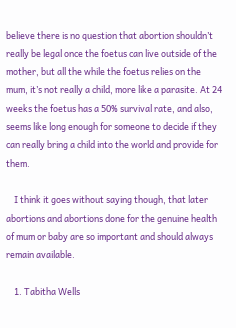believe there is no question that abortion shouldn’t really be legal once the foetus can live outside of the mother, but all the while the foetus relies on the mum, it’s not really a child, more like a parasite. At 24 weeks the foetus has a 50% survival rate, and also, seems like long enough for someone to decide if they can really bring a child into the world and provide for them.

    I think it goes without saying though, that later abortions and abortions done for the genuine health of mum or baby are so important and should always remain available.

    1. Tabitha Wells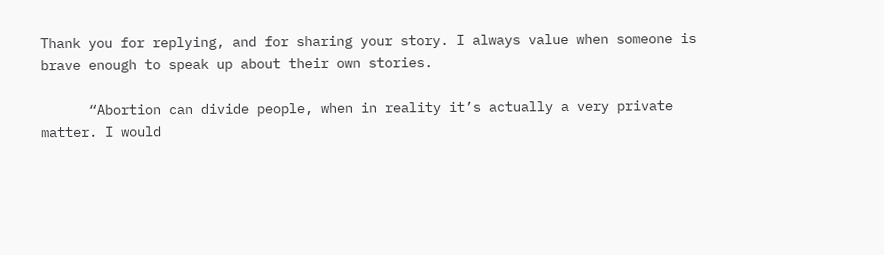Thank you for replying, and for sharing your story. I always value when someone is brave enough to speak up about their own stories.

      “Abortion can divide people, when in reality it’s actually a very private matter. I would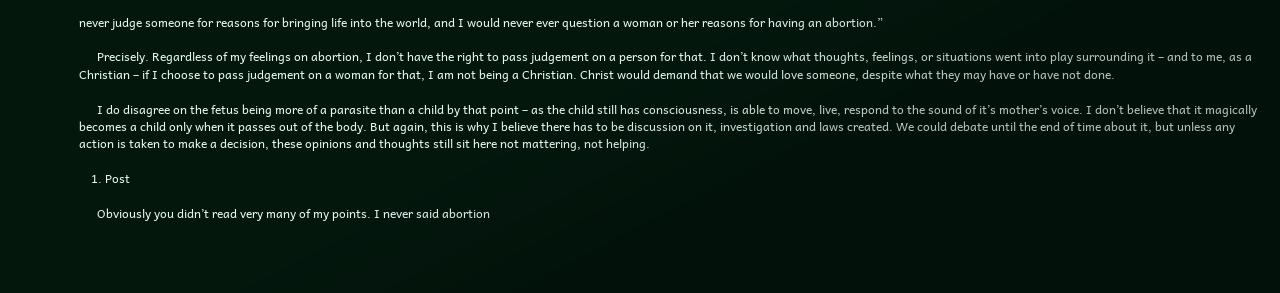never judge someone for reasons for bringing life into the world, and I would never ever question a woman or her reasons for having an abortion.”

      Precisely. Regardless of my feelings on abortion, I don’t have the right to pass judgement on a person for that. I don’t know what thoughts, feelings, or situations went into play surrounding it – and to me, as a Christian – if I choose to pass judgement on a woman for that, I am not being a Christian. Christ would demand that we would love someone, despite what they may have or have not done.

      I do disagree on the fetus being more of a parasite than a child by that point – as the child still has consciousness, is able to move, live, respond to the sound of it’s mother’s voice. I don’t believe that it magically becomes a child only when it passes out of the body. But again, this is why I believe there has to be discussion on it, investigation and laws created. We could debate until the end of time about it, but unless any action is taken to make a decision, these opinions and thoughts still sit here not mattering, not helping.

    1. Post

      Obviously you didn’t read very many of my points. I never said abortion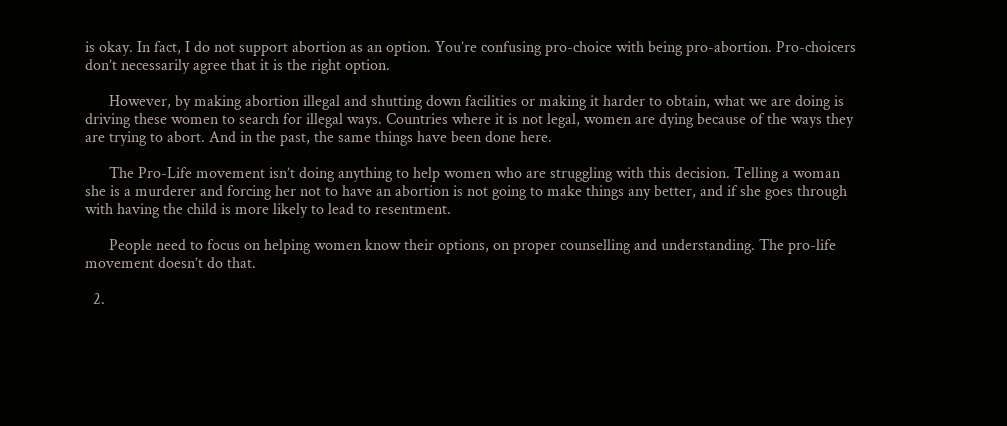is okay. In fact, I do not support abortion as an option. You’re confusing pro-choice with being pro-abortion. Pro-choicers don’t necessarily agree that it is the right option.

      However, by making abortion illegal and shutting down facilities or making it harder to obtain, what we are doing is driving these women to search for illegal ways. Countries where it is not legal, women are dying because of the ways they are trying to abort. And in the past, the same things have been done here.

      The Pro-Life movement isn’t doing anything to help women who are struggling with this decision. Telling a woman she is a murderer and forcing her not to have an abortion is not going to make things any better, and if she goes through with having the child is more likely to lead to resentment.

      People need to focus on helping women know their options, on proper counselling and understanding. The pro-life movement doesn’t do that.

  2.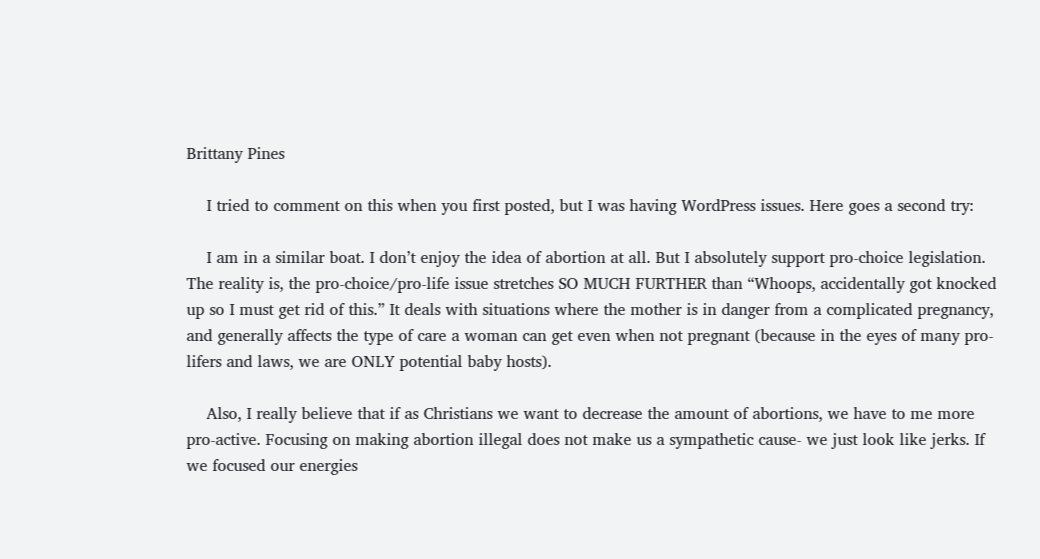Brittany Pines

    I tried to comment on this when you first posted, but I was having WordPress issues. Here goes a second try:

    I am in a similar boat. I don’t enjoy the idea of abortion at all. But I absolutely support pro-choice legislation. The reality is, the pro-choice/pro-life issue stretches SO MUCH FURTHER than “Whoops, accidentally got knocked up so I must get rid of this.” It deals with situations where the mother is in danger from a complicated pregnancy, and generally affects the type of care a woman can get even when not pregnant (because in the eyes of many pro-lifers and laws, we are ONLY potential baby hosts).

    Also, I really believe that if as Christians we want to decrease the amount of abortions, we have to me more pro-active. Focusing on making abortion illegal does not make us a sympathetic cause- we just look like jerks. If we focused our energies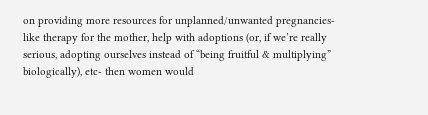on providing more resources for unplanned/unwanted pregnancies- like therapy for the mother, help with adoptions (or, if we’re really serious, adopting ourselves instead of “being fruitful & multiplying” biologically), etc- then women would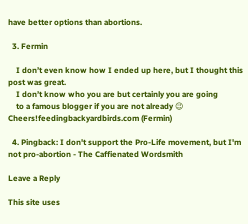have better options than abortions.

  3. Fermin

    I don’t even know how I ended up here, but I thought this post was great.
    I don’t know who you are but certainly you are going
    to a famous blogger if you are not already 😉 Cheers!feedingbackyardbirds.com (Fermin)

  4. Pingback: I don't support the Pro-Life movement, but I'm not pro-abortion - The Caffienated Wordsmith

Leave a Reply

This site uses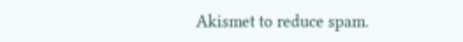Akismet to reduce spam.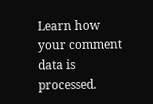Learn how your comment data is processed.